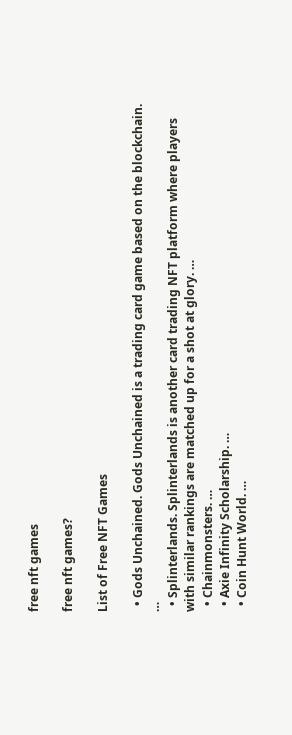free nft games

free nft games?

List of Free NFT Games

  • Gods Unchained. Gods Unchained is a trading card game based on the blockchain. …
  • Splinterlands. Splinterlands is another card trading NFT platform where players with similar rankings are matched up for a shot at glory. …
  • Chainmonsters. …
  • Axie Infinity Scholarship. …
  • Coin Hunt World. …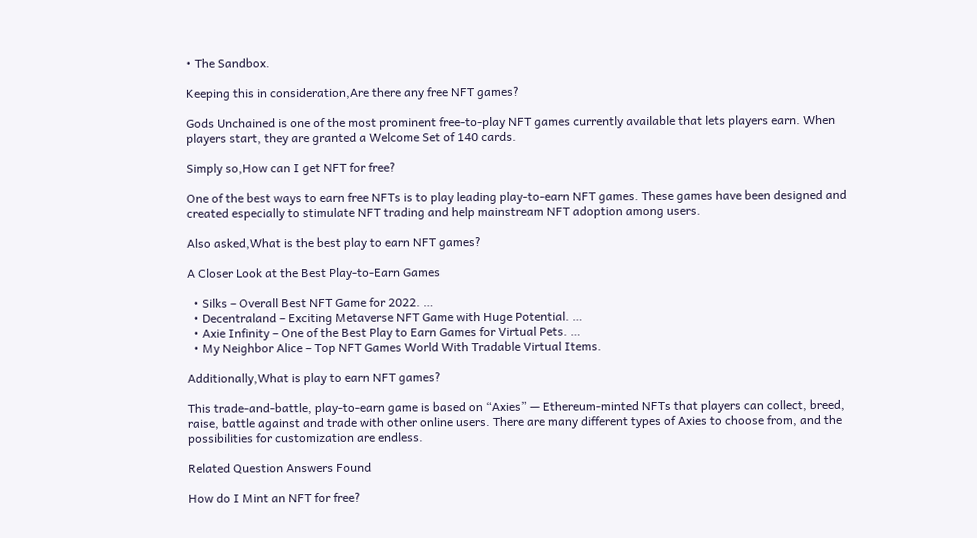• The Sandbox.

Keeping this in consideration,Are there any free NFT games?

Gods Unchained is one of the most prominent free-to-play NFT games currently available that lets players earn. When players start, they are granted a Welcome Set of 140 cards.

Simply so,How can I get NFT for free?

One of the best ways to earn free NFTs is to play leading play-to-earn NFT games. These games have been designed and created especially to stimulate NFT trading and help mainstream NFT adoption among users.

Also asked,What is the best play to earn NFT games?

A Closer Look at the Best Play-to-Earn Games

  • Silks – Overall Best NFT Game for 2022. …
  • Decentraland – Exciting Metaverse NFT Game with Huge Potential. …
  • Axie Infinity – One of the Best Play to Earn Games for Virtual Pets. …
  • My Neighbor Alice – Top NFT Games World With Tradable Virtual Items.

Additionally,What is play to earn NFT games?

This trade-and-battle, play-to-earn game is based on “Axies” — Ethereum-minted NFTs that players can collect, breed, raise, battle against and trade with other online users. There are many different types of Axies to choose from, and the possibilities for customization are endless.

Related Question Answers Found

How do I Mint an NFT for free?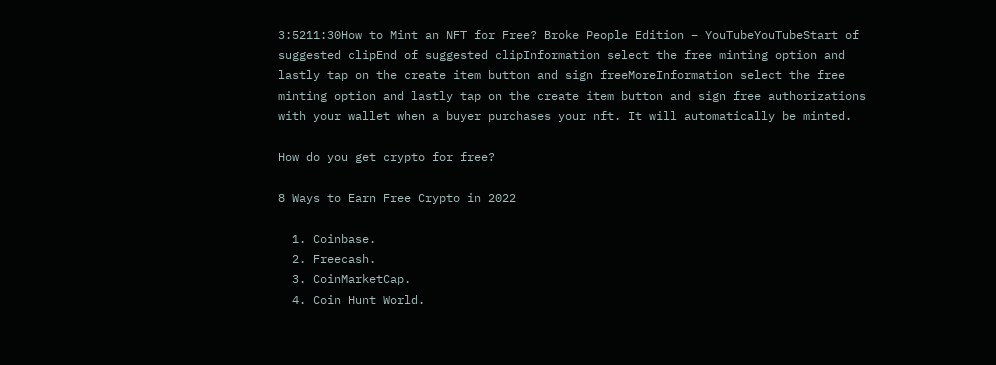3:5211:30How to Mint an NFT for Free? Broke People Edition – YouTubeYouTubeStart of suggested clipEnd of suggested clipInformation select the free minting option and lastly tap on the create item button and sign freeMoreInformation select the free minting option and lastly tap on the create item button and sign free authorizations with your wallet when a buyer purchases your nft. It will automatically be minted.

How do you get crypto for free?

8 Ways to Earn Free Crypto in 2022

  1. Coinbase.
  2. Freecash.
  3. CoinMarketCap.
  4. Coin Hunt World.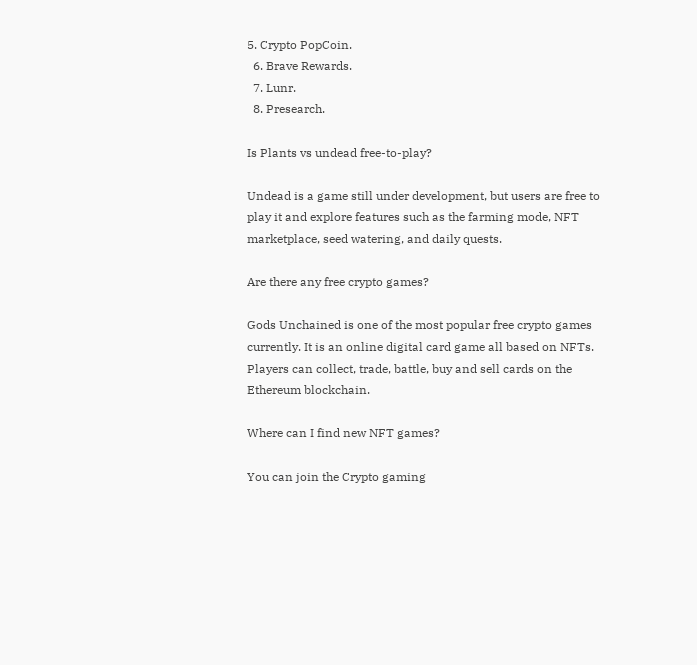5. Crypto PopCoin.
  6. Brave Rewards.
  7. Lunr.
  8. Presearch.

Is Plants vs undead free-to-play?

Undead is a game still under development, but users are free to play it and explore features such as the farming mode, NFT marketplace, seed watering, and daily quests.

Are there any free crypto games?

Gods Unchained is one of the most popular free crypto games currently. It is an online digital card game all based on NFTs. Players can collect, trade, battle, buy and sell cards on the Ethereum blockchain.

Where can I find new NFT games?

You can join the Crypto gaming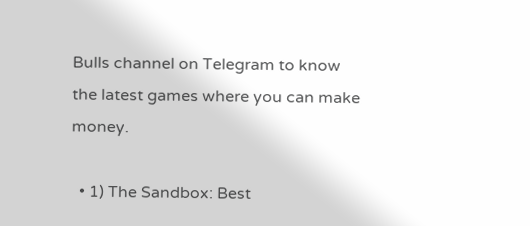Bulls channel on Telegram to know the latest games where you can make money.

  • 1) The Sandbox: Best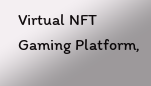Virtual NFT Gaming Platform,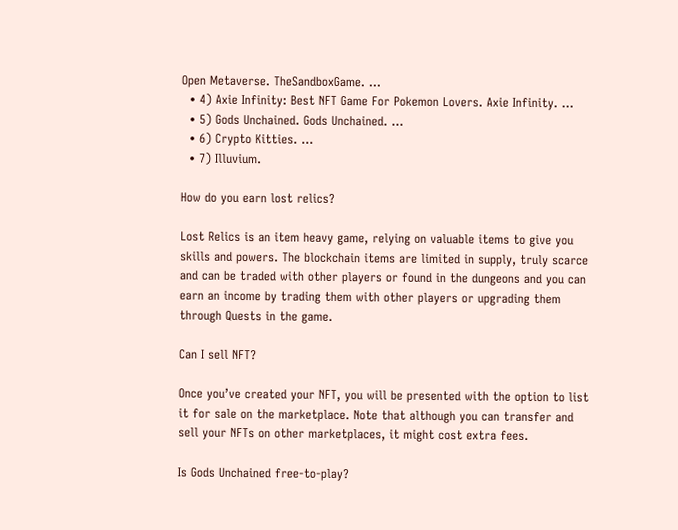Open Metaverse. TheSandboxGame. …
  • 4) Axie Infinity: Best NFT Game For Pokemon Lovers. Axie Infinity. …
  • 5) Gods Unchained. Gods Unchained. …
  • 6) Crypto Kitties. …
  • 7) Illuvium.

How do you earn lost relics?

Lost Relics is an item heavy game, relying on valuable items to give you skills and powers. The blockchain items are limited in supply, truly scarce and can be traded with other players or found in the dungeons and you can earn an income by trading them with other players or upgrading them through Quests in the game.

Can I sell NFT?

Once you’ve created your NFT, you will be presented with the option to list it for sale on the marketplace. Note that although you can transfer and sell your NFTs on other marketplaces, it might cost extra fees.

Is Gods Unchained free-to-play?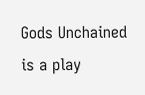Gods Unchained is a play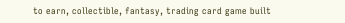to earn, collectible, fantasy, trading card game built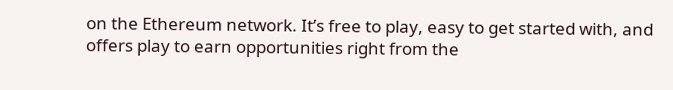on the Ethereum network. It’s free to play, easy to get started with, and offers play to earn opportunities right from the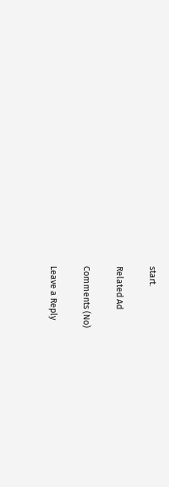start.

Related Ad

Comments (No)

Leave a Reply